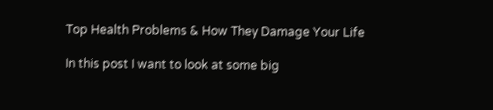Top Health Problems & How They Damage Your Life

In this post I want to look at some big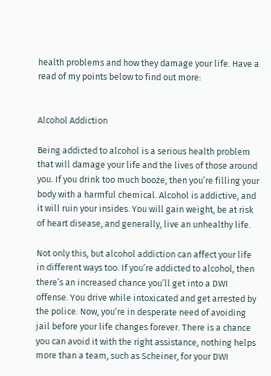health problems and how they damage your life. Have a read of my points below to find out more:


Alcohol Addiction

Being addicted to alcohol is a serious health problem that will damage your life and the lives of those around you. If you drink too much booze, then you’re filling your body with a harmful chemical. Alcohol is addictive, and it will ruin your insides. You will gain weight, be at risk of heart disease, and generally, live an unhealthy life.

Not only this, but alcohol addiction can affect your life in different ways too. If you’re addicted to alcohol, then there’s an increased chance you’ll get into a DWI offense. You drive while intoxicated and get arrested by the police. Now, you’re in desperate need of avoiding jail before your life changes forever. There is a chance you can avoid it with the right assistance, nothing helps more than a team, such as Scheiner, for your DWI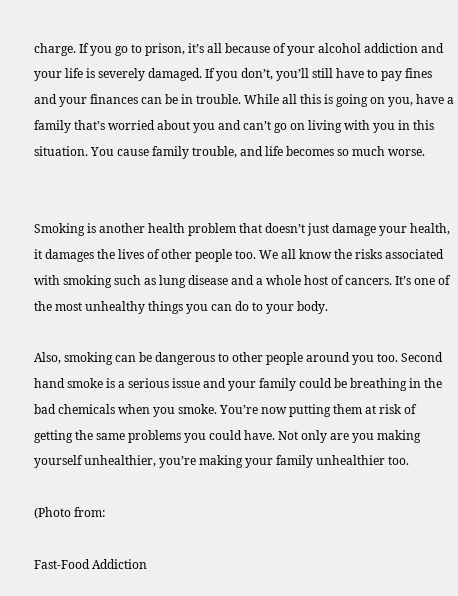charge. If you go to prison, it’s all because of your alcohol addiction and your life is severely damaged. If you don’t, you’ll still have to pay fines and your finances can be in trouble. While all this is going on you, have a family that’s worried about you and can’t go on living with you in this situation. You cause family trouble, and life becomes so much worse.


Smoking is another health problem that doesn’t just damage your health, it damages the lives of other people too. We all know the risks associated with smoking such as lung disease and a whole host of cancers. It’s one of the most unhealthy things you can do to your body.

Also, smoking can be dangerous to other people around you too. Second hand smoke is a serious issue and your family could be breathing in the bad chemicals when you smoke. You’re now putting them at risk of getting the same problems you could have. Not only are you making yourself unhealthier, you’re making your family unhealthier too.

(Photo from:

Fast-Food Addiction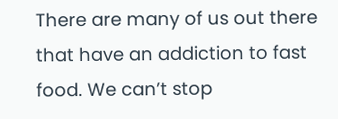There are many of us out there that have an addiction to fast food. We can’t stop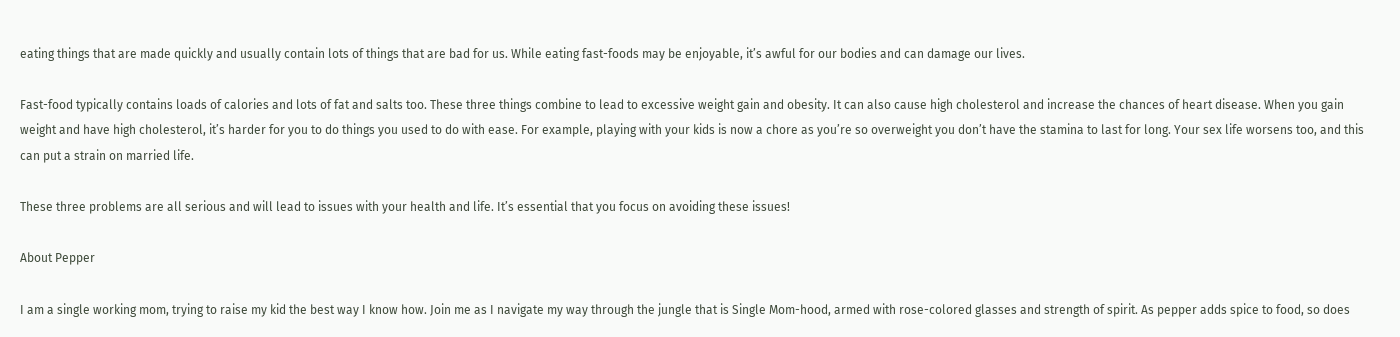eating things that are made quickly and usually contain lots of things that are bad for us. While eating fast-foods may be enjoyable, it’s awful for our bodies and can damage our lives.

Fast-food typically contains loads of calories and lots of fat and salts too. These three things combine to lead to excessive weight gain and obesity. It can also cause high cholesterol and increase the chances of heart disease. When you gain weight and have high cholesterol, it’s harder for you to do things you used to do with ease. For example, playing with your kids is now a chore as you’re so overweight you don’t have the stamina to last for long. Your sex life worsens too, and this can put a strain on married life.

These three problems are all serious and will lead to issues with your health and life. It’s essential that you focus on avoiding these issues!

About Pepper

I am a single working mom, trying to raise my kid the best way I know how. Join me as I navigate my way through the jungle that is Single Mom-hood, armed with rose-colored glasses and strength of spirit. As pepper adds spice to food, so does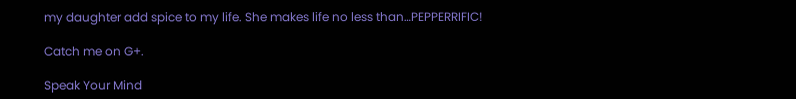my daughter add spice to my life. She makes life no less than…PEPPERRIFIC!

Catch me on G+.

Speak Your Mind